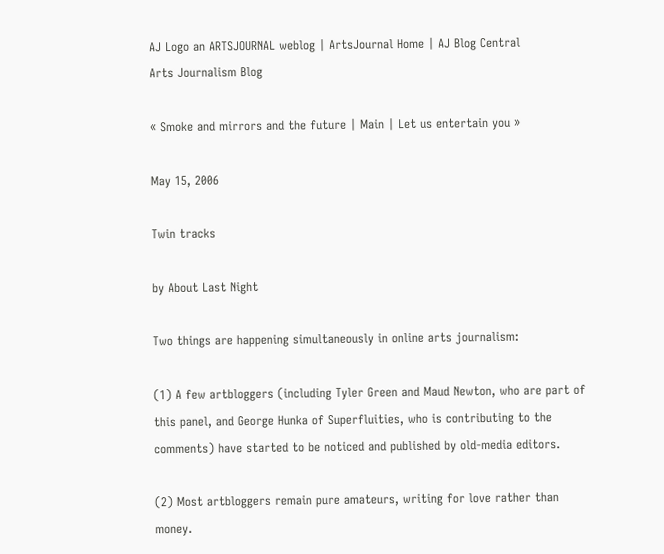AJ Logo an ARTSJOURNAL weblog | ArtsJournal Home | AJ Blog Central
Arts Journalism Blog

« Smoke and mirrors and the future | Main | Let us entertain you »

May 15, 2006

Twin tracks

by About Last Night

Two things are happening simultaneously in online arts journalism:

(1) A few artbloggers (including Tyler Green and Maud Newton, who are part of this panel, and George Hunka of Superfluities, who is contributing to the comments) have started to be noticed and published by old-media editors.

(2) Most artbloggers remain pure amateurs, writing for love rather than money.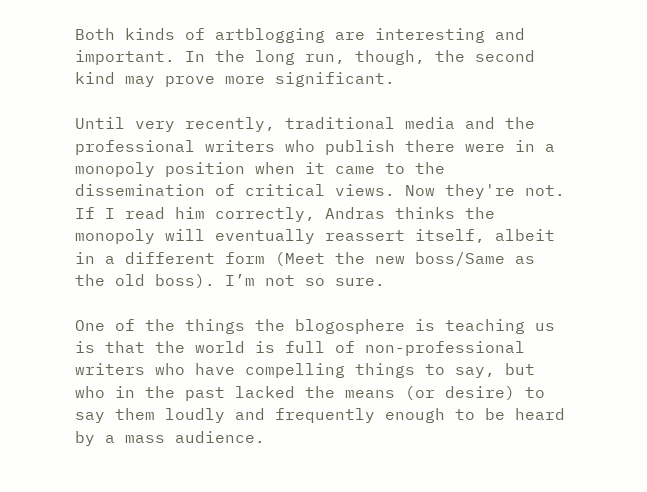Both kinds of artblogging are interesting and important. In the long run, though, the second kind may prove more significant.

Until very recently, traditional media and the professional writers who publish there were in a monopoly position when it came to the dissemination of critical views. Now they're not. If I read him correctly, Andras thinks the monopoly will eventually reassert itself, albeit in a different form (Meet the new boss/Same as the old boss). I’m not so sure.

One of the things the blogosphere is teaching us is that the world is full of non-professional writers who have compelling things to say, but who in the past lacked the means (or desire) to say them loudly and frequently enough to be heard by a mass audience.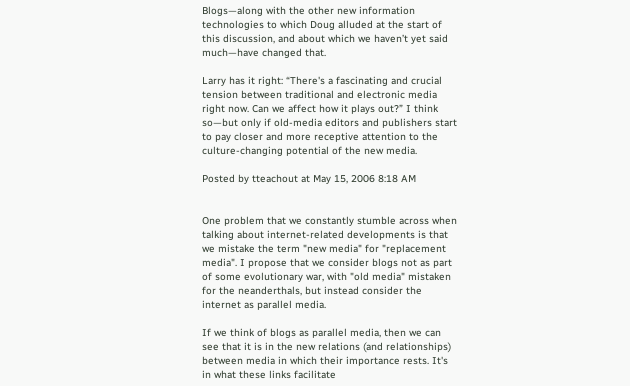Blogs—along with the other new information technologies to which Doug alluded at the start of this discussion, and about which we haven’t yet said much—have changed that.

Larry has it right: “There's a fascinating and crucial tension between traditional and electronic media right now. Can we affect how it plays out?” I think so—but only if old-media editors and publishers start to pay closer and more receptive attention to the culture-changing potential of the new media.

Posted by tteachout at May 15, 2006 8:18 AM


One problem that we constantly stumble across when talking about internet-related developments is that we mistake the term "new media" for "replacement media". I propose that we consider blogs not as part of some evolutionary war, with "old media" mistaken for the neanderthals, but instead consider the internet as parallel media.

If we think of blogs as parallel media, then we can see that it is in the new relations (and relationships) between media in which their importance rests. It's in what these links facilitate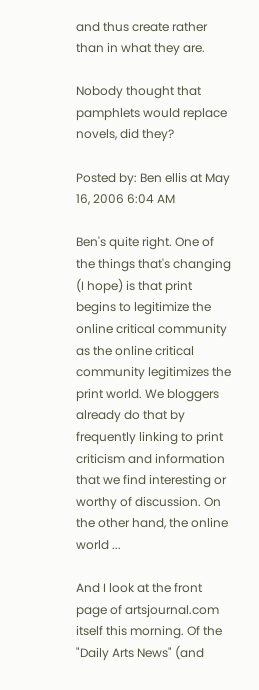and thus create rather than in what they are.

Nobody thought that pamphlets would replace novels, did they?

Posted by: Ben ellis at May 16, 2006 6:04 AM

Ben's quite right. One of the things that's changing (I hope) is that print begins to legitimize the online critical community as the online critical community legitimizes the print world. We bloggers already do that by frequently linking to print criticism and information that we find interesting or worthy of discussion. On the other hand, the online world ...

And I look at the front page of artsjournal.com itself this morning. Of the "Daily Arts News" (and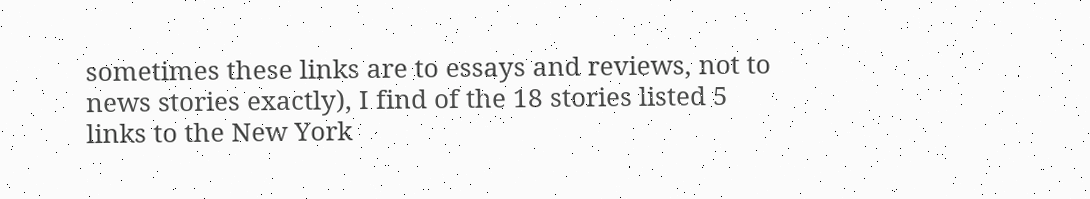sometimes these links are to essays and reviews, not to news stories exactly), I find of the 18 stories listed 5 links to the New York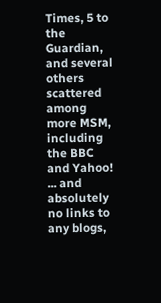Times, 5 to the Guardian, and several others scattered among more MSM, including the BBC and Yahoo! ... and absolutely no links to any blogs,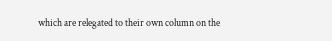which are relegated to their own column on the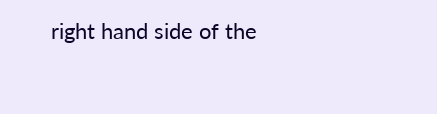right hand side of the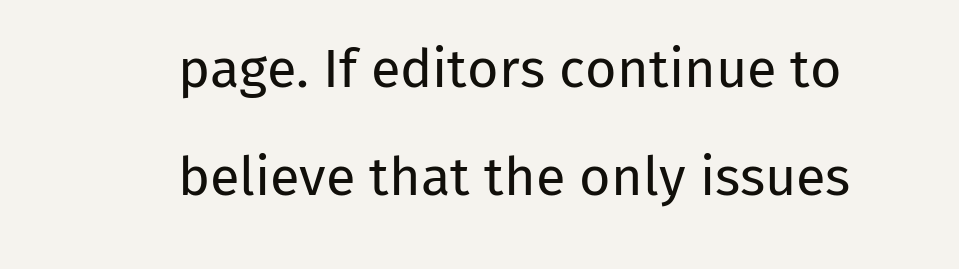page. If editors continue to believe that the only issues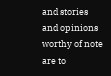and stories and opinions worthy of note are to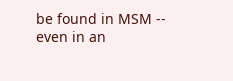be found in MSM -- even in an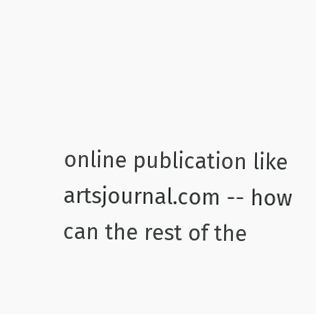online publication like artsjournal.com -- how can the rest of the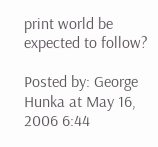print world be expected to follow?

Posted by: George Hunka at May 16, 2006 6:44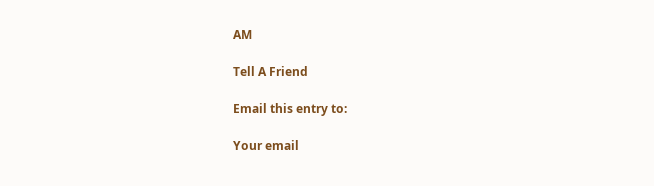AM

Tell A Friend

Email this entry to:

Your email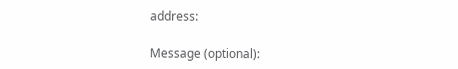address:

Message (optional):